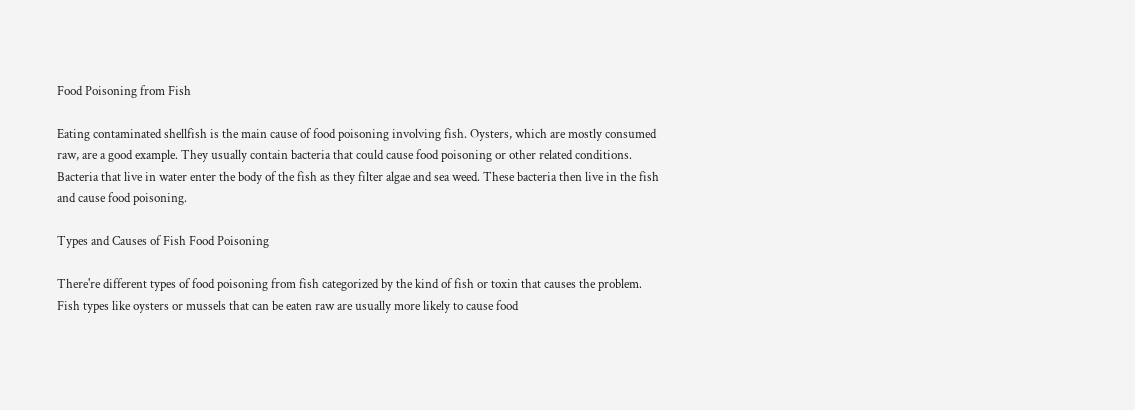Food Poisoning from Fish

Eating contaminated shellfish is the main cause of food poisoning involving fish. Oysters, which are mostly consumed raw, are a good example. They usually contain bacteria that could cause food poisoning or other related conditions. Bacteria that live in water enter the body of the fish as they filter algae and sea weed. These bacteria then live in the fish and cause food poisoning.

Types and Causes of Fish Food Poisoning

There're different types of food poisoning from fish categorized by the kind of fish or toxin that causes the problem. Fish types like oysters or mussels that can be eaten raw are usually more likely to cause food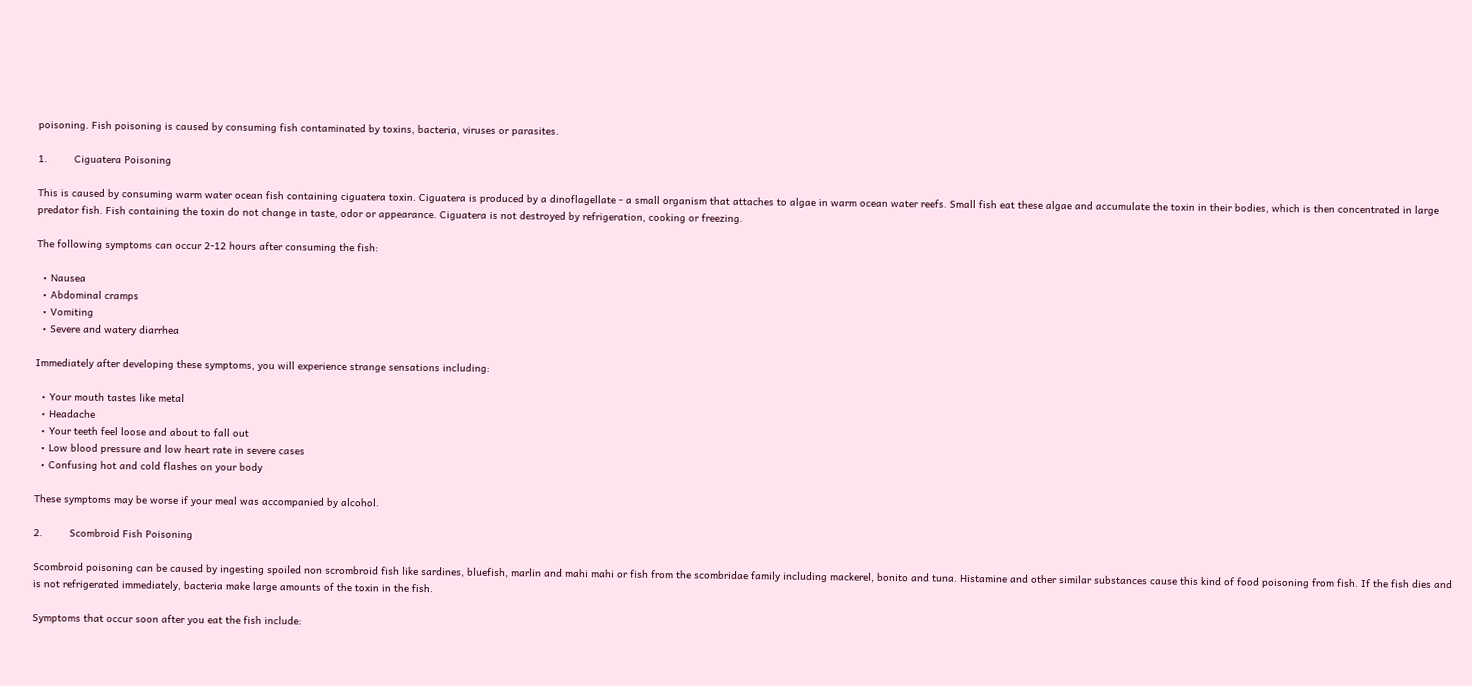poisoning. Fish poisoning is caused by consuming fish contaminated by toxins, bacteria, viruses or parasites.

1.         Ciguatera Poisoning

This is caused by consuming warm water ocean fish containing ciguatera toxin. Ciguatera is produced by a dinoflagellate - a small organism that attaches to algae in warm ocean water reefs. Small fish eat these algae and accumulate the toxin in their bodies, which is then concentrated in large predator fish. Fish containing the toxin do not change in taste, odor or appearance. Ciguatera is not destroyed by refrigeration, cooking or freezing.

The following symptoms can occur 2-12 hours after consuming the fish:

  • Nausea
  • Abdominal cramps
  • Vomiting
  • Severe and watery diarrhea

Immediately after developing these symptoms, you will experience strange sensations including:

  • Your mouth tastes like metal
  • Headache
  • Your teeth feel loose and about to fall out
  • Low blood pressure and low heart rate in severe cases
  • Confusing hot and cold flashes on your body

These symptoms may be worse if your meal was accompanied by alcohol.

2.         Scombroid Fish Poisoning

Scombroid poisoning can be caused by ingesting spoiled non scrombroid fish like sardines, bluefish, marlin and mahi mahi or fish from the scombridae family including mackerel, bonito and tuna. Histamine and other similar substances cause this kind of food poisoning from fish. If the fish dies and is not refrigerated immediately, bacteria make large amounts of the toxin in the fish.

Symptoms that occur soon after you eat the fish include: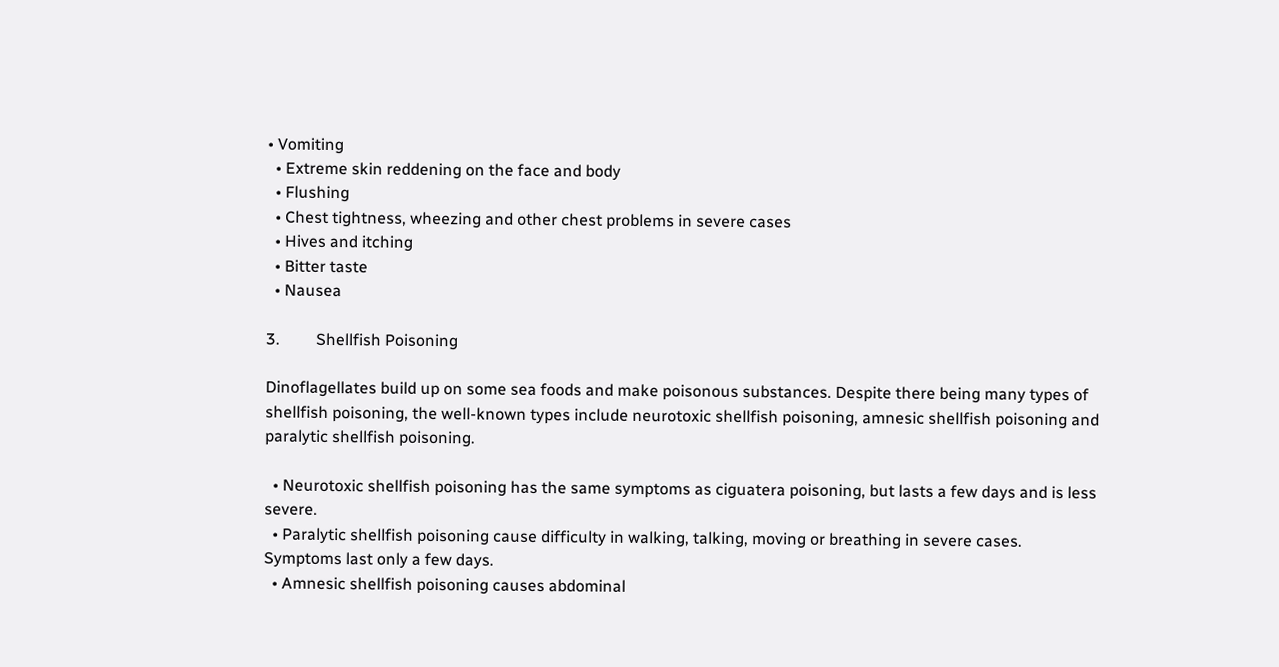• Vomiting
  • Extreme skin reddening on the face and body
  • Flushing
  • Chest tightness, wheezing and other chest problems in severe cases
  • Hives and itching
  • Bitter taste
  • Nausea

3.         Shellfish Poisoning

Dinoflagellates build up on some sea foods and make poisonous substances. Despite there being many types of shellfish poisoning, the well-known types include neurotoxic shellfish poisoning, amnesic shellfish poisoning and paralytic shellfish poisoning.

  • Neurotoxic shellfish poisoning has the same symptoms as ciguatera poisoning, but lasts a few days and is less severe.
  • Paralytic shellfish poisoning cause difficulty in walking, talking, moving or breathing in severe cases. Symptoms last only a few days.
  • Amnesic shellfish poisoning causes abdominal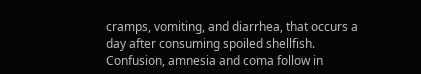cramps, vomiting, and diarrhea, that occurs a day after consuming spoiled shellfish. Confusion, amnesia and coma follow in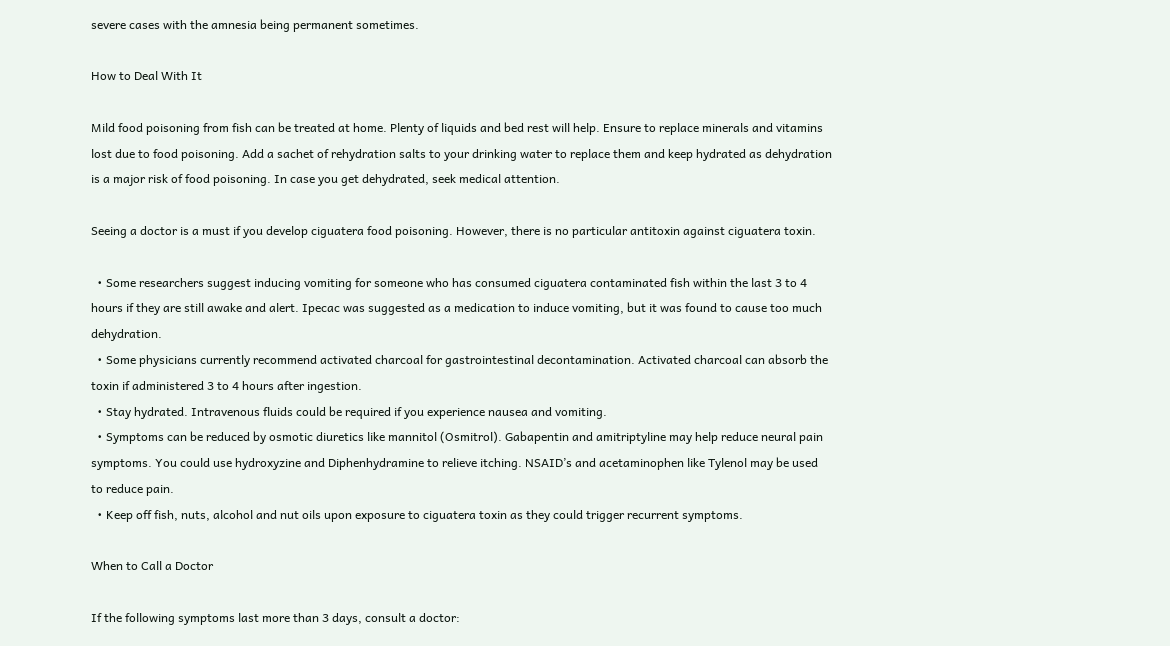severe cases with the amnesia being permanent sometimes.

How to Deal With It

Mild food poisoning from fish can be treated at home. Plenty of liquids and bed rest will help. Ensure to replace minerals and vitamins lost due to food poisoning. Add a sachet of rehydration salts to your drinking water to replace them and keep hydrated as dehydration is a major risk of food poisoning. In case you get dehydrated, seek medical attention.

Seeing a doctor is a must if you develop ciguatera food poisoning. However, there is no particular antitoxin against ciguatera toxin.

  • Some researchers suggest inducing vomiting for someone who has consumed ciguatera contaminated fish within the last 3 to 4 hours if they are still awake and alert. Ipecac was suggested as a medication to induce vomiting, but it was found to cause too much dehydration.
  • Some physicians currently recommend activated charcoal for gastrointestinal decontamination. Activated charcoal can absorb the toxin if administered 3 to 4 hours after ingestion.
  • Stay hydrated. Intravenous fluids could be required if you experience nausea and vomiting.
  • Symptoms can be reduced by osmotic diuretics like mannitol (Osmitrol). Gabapentin and amitriptyline may help reduce neural pain symptoms. You could use hydroxyzine and Diphenhydramine to relieve itching. NSAID’s and acetaminophen like Tylenol may be used to reduce pain.
  • Keep off fish, nuts, alcohol and nut oils upon exposure to ciguatera toxin as they could trigger recurrent symptoms.

When to Call a Doctor

If the following symptoms last more than 3 days, consult a doctor: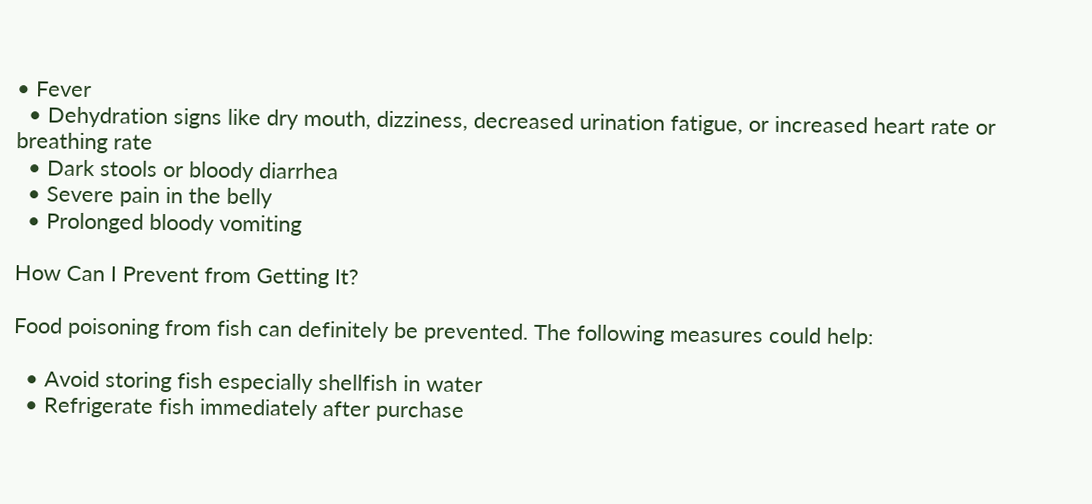• Fever
  • Dehydration signs like dry mouth, dizziness, decreased urination fatigue, or increased heart rate or breathing rate
  • Dark stools or bloody diarrhea
  • Severe pain in the belly
  • Prolonged bloody vomiting

How Can I Prevent from Getting It?

Food poisoning from fish can definitely be prevented. The following measures could help:

  • Avoid storing fish especially shellfish in water
  • Refrigerate fish immediately after purchase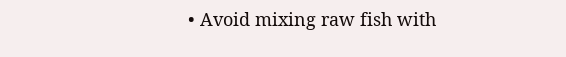• Avoid mixing raw fish with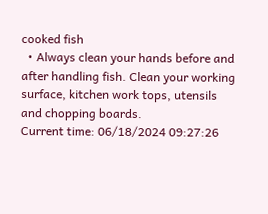cooked fish
  • Always clean your hands before and after handling fish. Clean your working surface, kitchen work tops, utensils and chopping boards.
Current time: 06/18/2024 09:27:26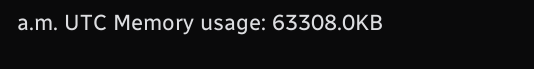a.m. UTC Memory usage: 63308.0KB